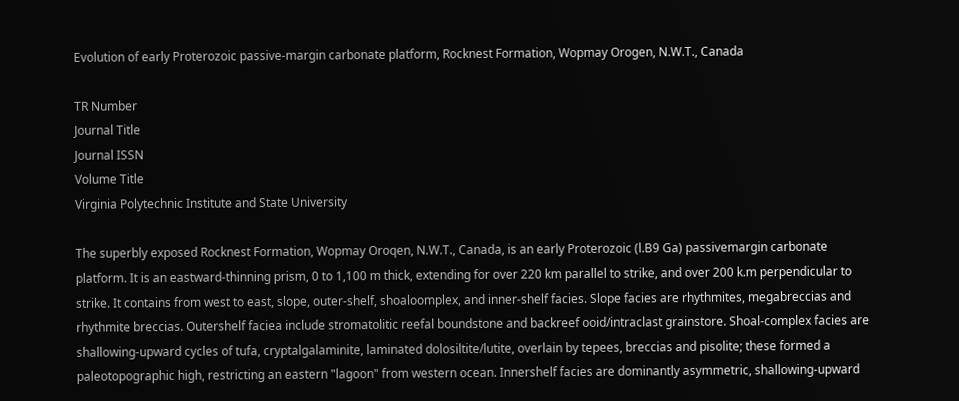Evolution of early Proterozoic passive-margin carbonate platform, Rocknest Formation, Wopmay Orogen, N.W.T., Canada

TR Number
Journal Title
Journal ISSN
Volume Title
Virginia Polytechnic Institute and State University

The superbly exposed Rocknest Formation, Wopmay Oroqen, N.W.T., Canada, is an early Proterozoic (l.B9 Ga) passivemargin carbonate platform. It is an eastward-thinning prism, 0 to 1,100 m thick, extending for over 220 km parallel to strike, and over 200 k.m perpendicular to strike. It contains from west to east, slope, outer-shelf, shoaloomplex, and inner-shelf facies. Slope facies are rhythmites, megabreccias and rhythmite breccias. Outershelf faciea include stromatolitic reefal boundstone and backreef ooid/intraclast grainstore. Shoal-complex facies are shallowing-upward cycles of tufa, cryptalgalaminite, laminated dolosiltite/lutite, overlain by tepees, breccias and pisolite; these formed a paleotopographic high, restricting an eastern "lagoon" from western ocean. Innershelf facies are dominantly asymmetric, shallowing-upward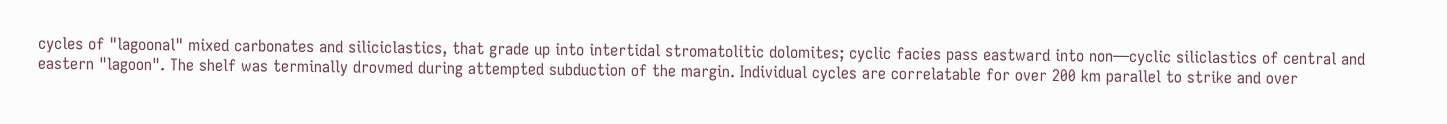cycles of "lagoonal" mixed carbonates and siliciclastics, that grade up into intertidal stromatolitic dolomites; cyclic facies pass eastward into non—cyclic siliclastics of central and eastern "lagoon". The shelf was terminally drovmed during attempted subduction of the margin. Individual cycles are correlatable for over 200 km parallel to strike and over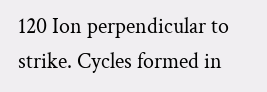120 Ion perpendicular to strike. Cycles formed in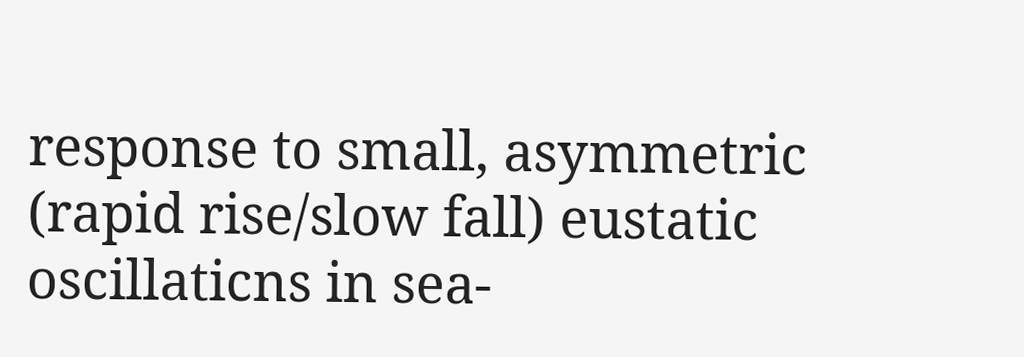response to small, asymmetric (rapid rise/slow fall) eustatic oscillaticns in sea-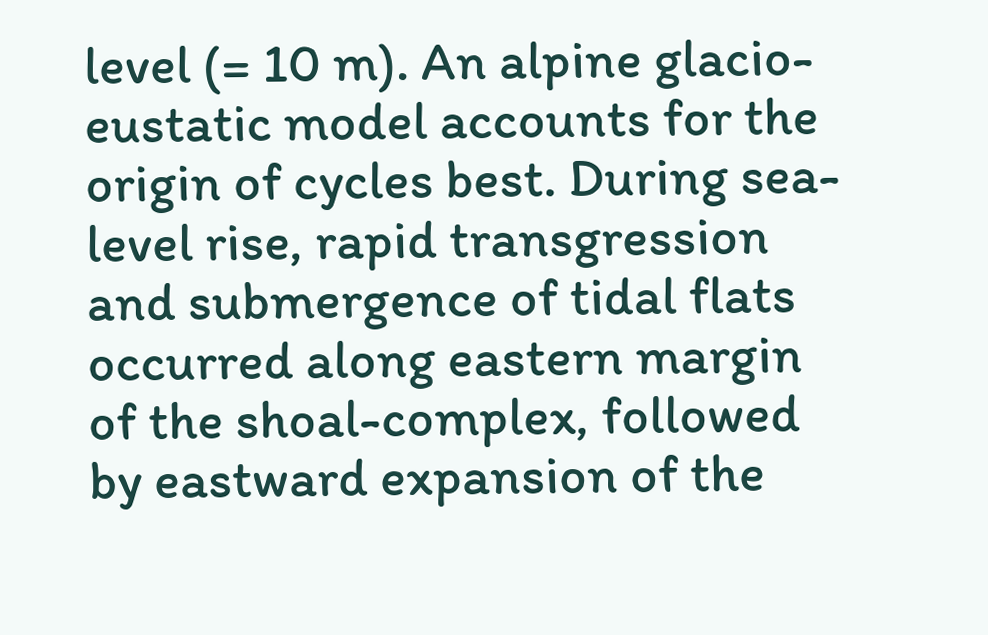level (= 10 m). An alpine glacio-eustatic model accounts for the origin of cycles best. During sea-level rise, rapid transgression and submergence of tidal flats occurred along eastern margin of the shoal-complex, followed by eastward expansion of the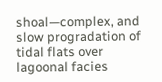shoal—complex, and slow progradation of tidal flats over lagoonal facies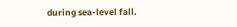during sea-level fall.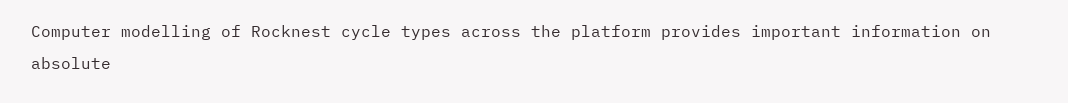Computer modelling of Rocknest cycle types across the platform provides important information on absolute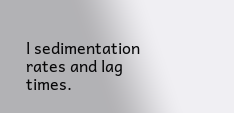l sedimentation rates and lag times.